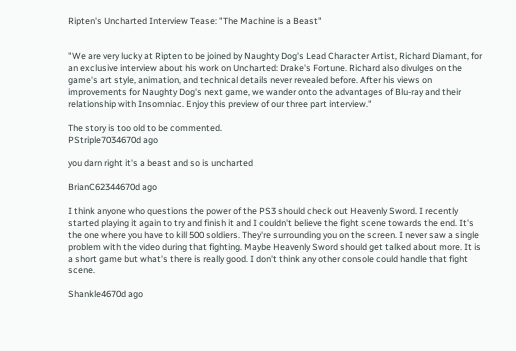Ripten's Uncharted Interview Tease: "The Machine is a Beast"


"We are very lucky at Ripten to be joined by Naughty Dog's Lead Character Artist, Richard Diamant, for an exclusive interview about his work on Uncharted: Drake's Fortune. Richard also divulges on the game's art style, animation, and technical details never revealed before. After his views on improvements for Naughty Dog's next game, we wander onto the advantages of Blu-ray and their relationship with Insomniac. Enjoy this preview of our three part interview."

The story is too old to be commented.
PStriple7034670d ago

you darn right it's a beast and so is uncharted

BrianC62344670d ago

I think anyone who questions the power of the PS3 should check out Heavenly Sword. I recently started playing it again to try and finish it and I couldn't believe the fight scene towards the end. It's the one where you have to kill 500 soldiers. They're surrounding you on the screen. I never saw a single problem with the video during that fighting. Maybe Heavenly Sword should get talked about more. It is a short game but what's there is really good. I don't think any other console could handle that fight scene.

Shankle4670d ago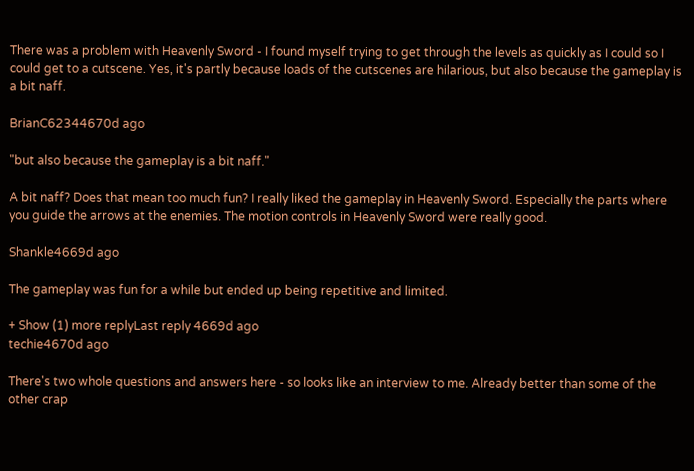There was a problem with Heavenly Sword - I found myself trying to get through the levels as quickly as I could so I could get to a cutscene. Yes, it's partly because loads of the cutscenes are hilarious, but also because the gameplay is a bit naff.

BrianC62344670d ago

"but also because the gameplay is a bit naff."

A bit naff? Does that mean too much fun? I really liked the gameplay in Heavenly Sword. Especially the parts where you guide the arrows at the enemies. The motion controls in Heavenly Sword were really good.

Shankle4669d ago

The gameplay was fun for a while but ended up being repetitive and limited.

+ Show (1) more replyLast reply 4669d ago
techie4670d ago

There's two whole questions and answers here - so looks like an interview to me. Already better than some of the other crap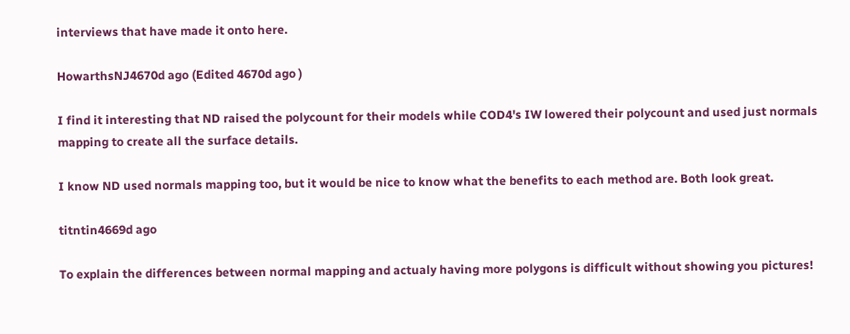interviews that have made it onto here.

HowarthsNJ4670d ago (Edited 4670d ago )

I find it interesting that ND raised the polycount for their models while COD4's IW lowered their polycount and used just normals mapping to create all the surface details.

I know ND used normals mapping too, but it would be nice to know what the benefits to each method are. Both look great.

titntin4669d ago

To explain the differences between normal mapping and actualy having more polygons is difficult without showing you pictures!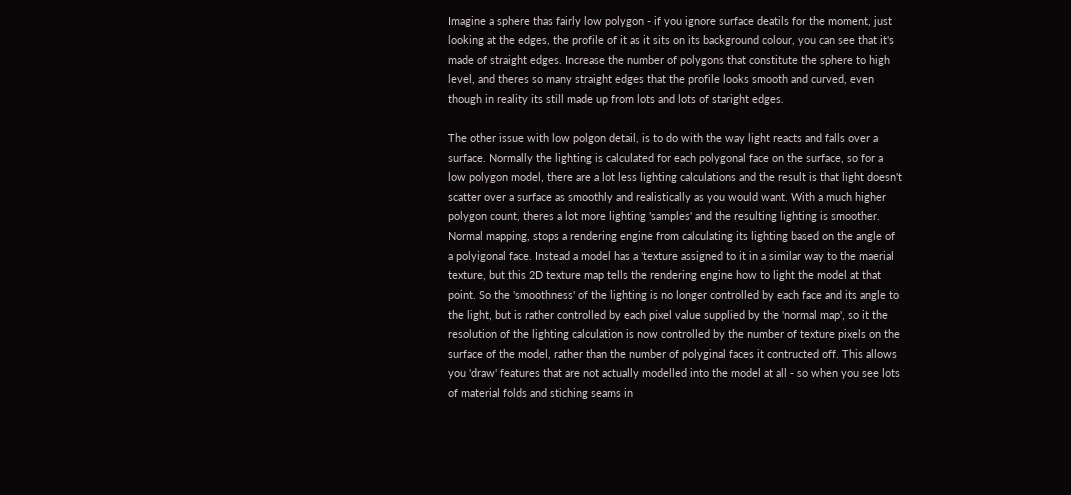Imagine a sphere thas fairly low polygon - if you ignore surface deatils for the moment, just looking at the edges, the profile of it as it sits on its background colour, you can see that it's made of straight edges. Increase the number of polygons that constitute the sphere to high level, and theres so many straight edges that the profile looks smooth and curved, even though in reality its still made up from lots and lots of staright edges.

The other issue with low polgon detail, is to do with the way light reacts and falls over a surface. Normally the lighting is calculated for each polygonal face on the surface, so for a low polygon model, there are a lot less lighting calculations and the result is that light doesn't scatter over a surface as smoothly and realistically as you would want. With a much higher polygon count, theres a lot more lighting 'samples' and the resulting lighting is smoother.
Normal mapping, stops a rendering engine from calculating its lighting based on the angle of a polyigonal face. Instead a model has a 'texture assigned to it in a similar way to the maerial texture, but this 2D texture map tells the rendering engine how to light the model at that point. So the 'smoothness' of the lighting is no longer controlled by each face and its angle to the light, but is rather controlled by each pixel value supplied by the 'normal map', so it the resolution of the lighting calculation is now controlled by the number of texture pixels on the surface of the model, rather than the number of polyginal faces it contructed off. This allows you 'draw' features that are not actually modelled into the model at all - so when you see lots of material folds and stiching seams in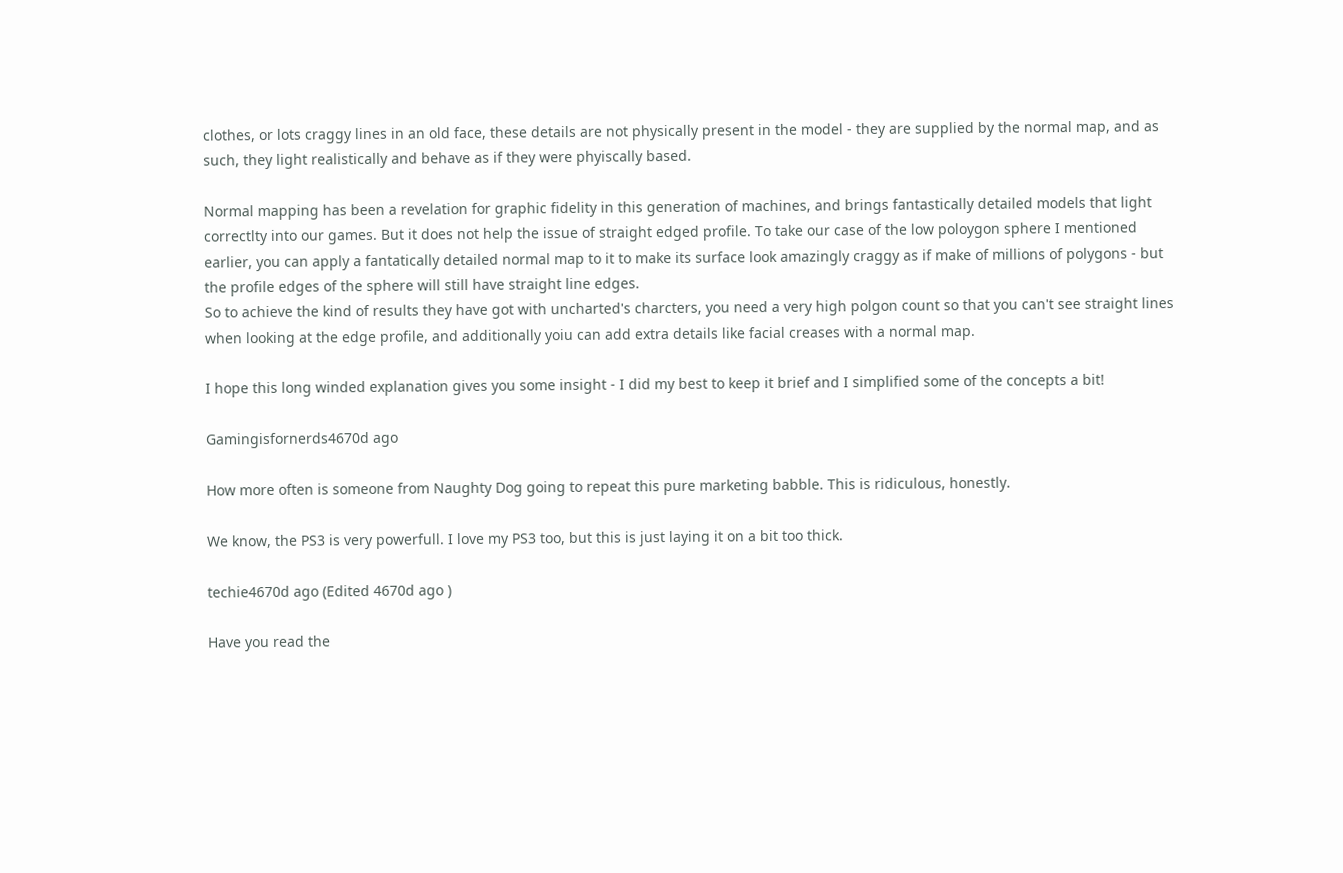clothes, or lots craggy lines in an old face, these details are not physically present in the model - they are supplied by the normal map, and as such, they light realistically and behave as if they were phyiscally based.

Normal mapping has been a revelation for graphic fidelity in this generation of machines, and brings fantastically detailed models that light correctlty into our games. But it does not help the issue of straight edged profile. To take our case of the low poloygon sphere I mentioned earlier, you can apply a fantatically detailed normal map to it to make its surface look amazingly craggy as if make of millions of polygons - but the profile edges of the sphere will still have straight line edges.
So to achieve the kind of results they have got with uncharted's charcters, you need a very high polgon count so that you can't see straight lines when looking at the edge profile, and additionally yoiu can add extra details like facial creases with a normal map.

I hope this long winded explanation gives you some insight - I did my best to keep it brief and I simplified some of the concepts a bit!

Gamingisfornerds4670d ago

How more often is someone from Naughty Dog going to repeat this pure marketing babble. This is ridiculous, honestly.

We know, the PS3 is very powerfull. I love my PS3 too, but this is just laying it on a bit too thick.

techie4670d ago (Edited 4670d ago )

Have you read the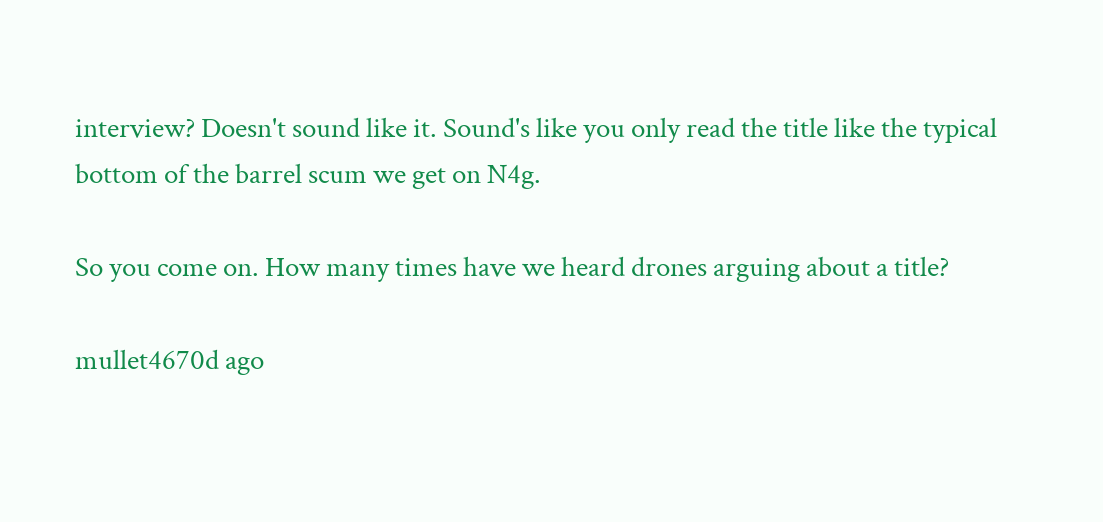interview? Doesn't sound like it. Sound's like you only read the title like the typical bottom of the barrel scum we get on N4g.

So you come on. How many times have we heard drones arguing about a title?

mullet4670d ago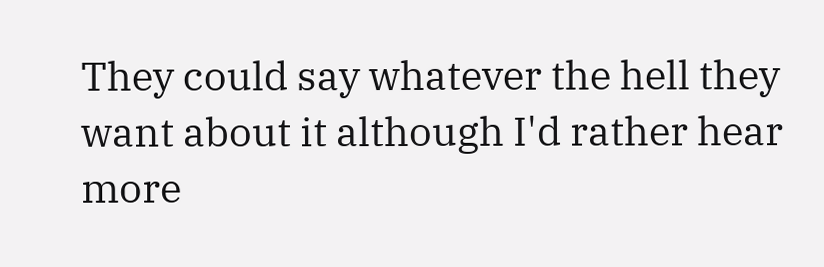They could say whatever the hell they want about it although I'd rather hear more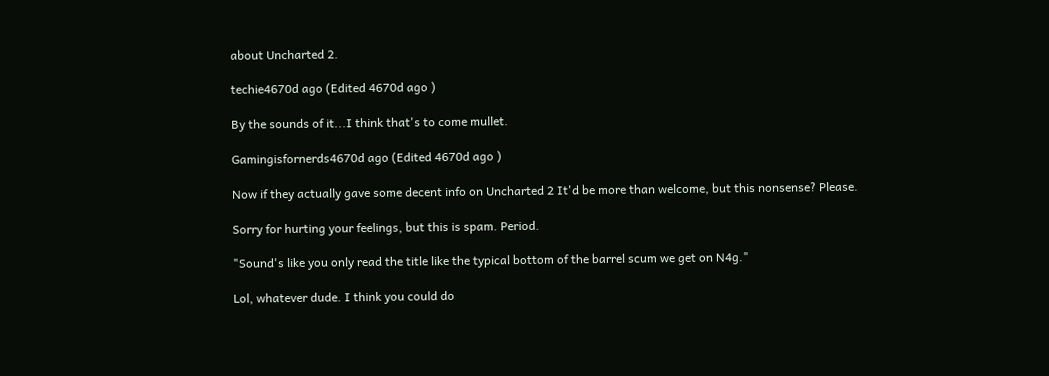about Uncharted 2.

techie4670d ago (Edited 4670d ago )

By the sounds of it...I think that's to come mullet.

Gamingisfornerds4670d ago (Edited 4670d ago )

Now if they actually gave some decent info on Uncharted 2 It'd be more than welcome, but this nonsense? Please.

Sorry for hurting your feelings, but this is spam. Period.

"Sound's like you only read the title like the typical bottom of the barrel scum we get on N4g."

Lol, whatever dude. I think you could do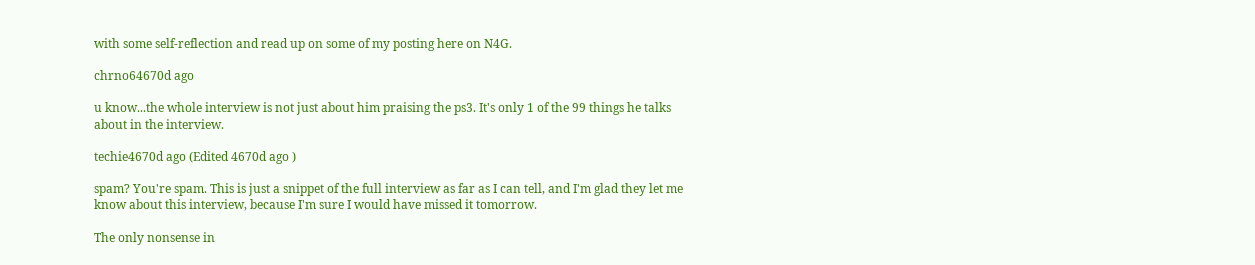with some self-reflection and read up on some of my posting here on N4G.

chrno64670d ago

u know...the whole interview is not just about him praising the ps3. It's only 1 of the 99 things he talks about in the interview.

techie4670d ago (Edited 4670d ago )

spam? You're spam. This is just a snippet of the full interview as far as I can tell, and I'm glad they let me know about this interview, because I'm sure I would have missed it tomorrow.

The only nonsense in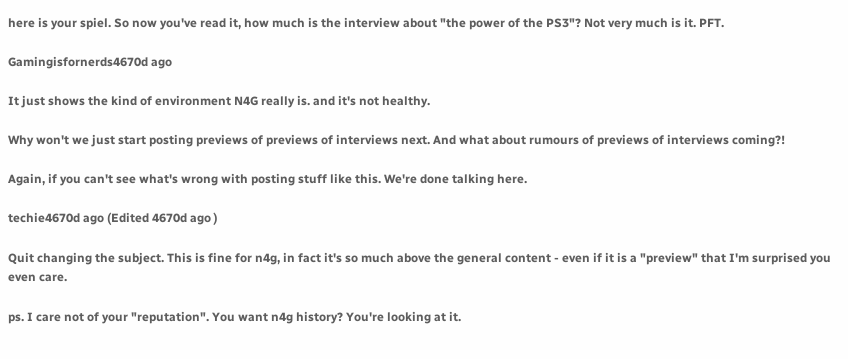here is your spiel. So now you've read it, how much is the interview about "the power of the PS3"? Not very much is it. PFT.

Gamingisfornerds4670d ago

It just shows the kind of environment N4G really is. and it's not healthy.

Why won't we just start posting previews of previews of interviews next. And what about rumours of previews of interviews coming?!

Again, if you can't see what's wrong with posting stuff like this. We're done talking here.

techie4670d ago (Edited 4670d ago )

Quit changing the subject. This is fine for n4g, in fact it's so much above the general content - even if it is a "preview" that I'm surprised you even care.

ps. I care not of your "reputation". You want n4g history? You're looking at it.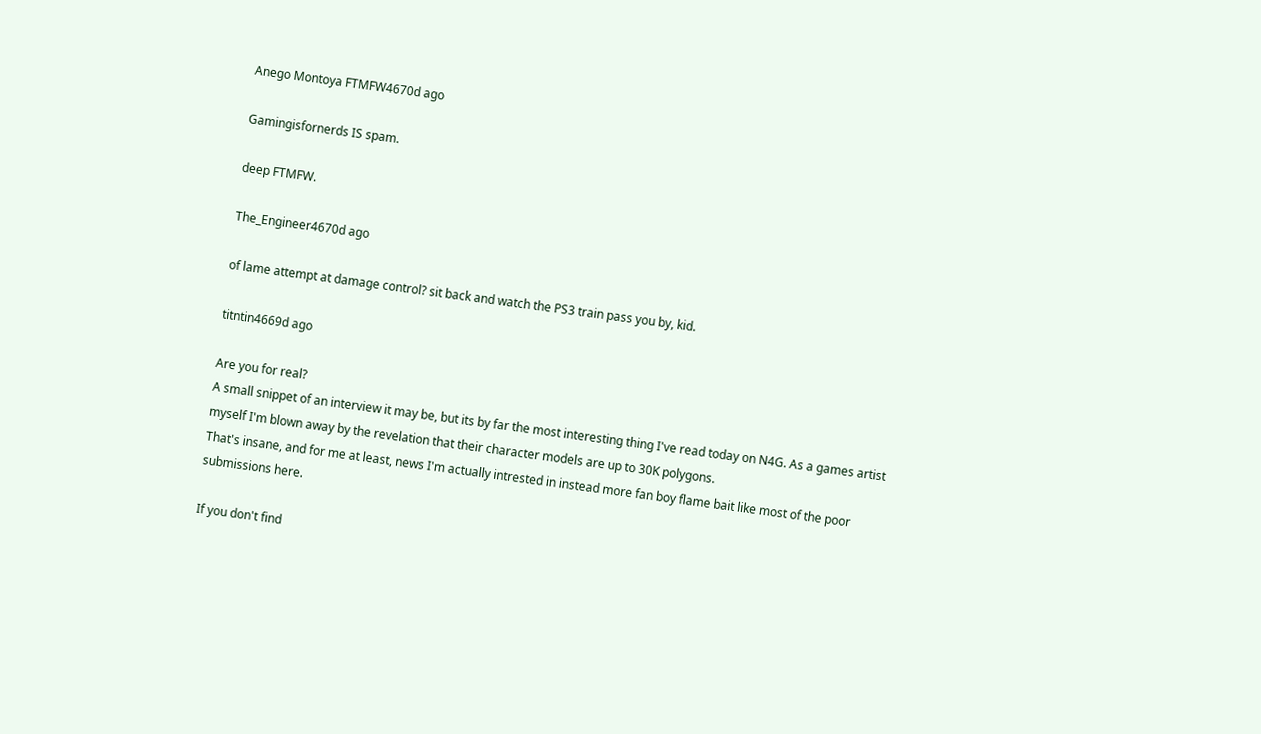Anego Montoya FTMFW4670d ago

Gamingisfornerds IS spam.

deep FTMFW.

The_Engineer4670d ago

of lame attempt at damage control? sit back and watch the PS3 train pass you by, kid.

titntin4669d ago

Are you for real?
A small snippet of an interview it may be, but its by far the most interesting thing I've read today on N4G. As a games artist myself I'm blown away by the revelation that their character models are up to 30K polygons.
That's insane, and for me at least, news I'm actually intrested in instead more fan boy flame bait like most of the poor submissions here.

If you don't find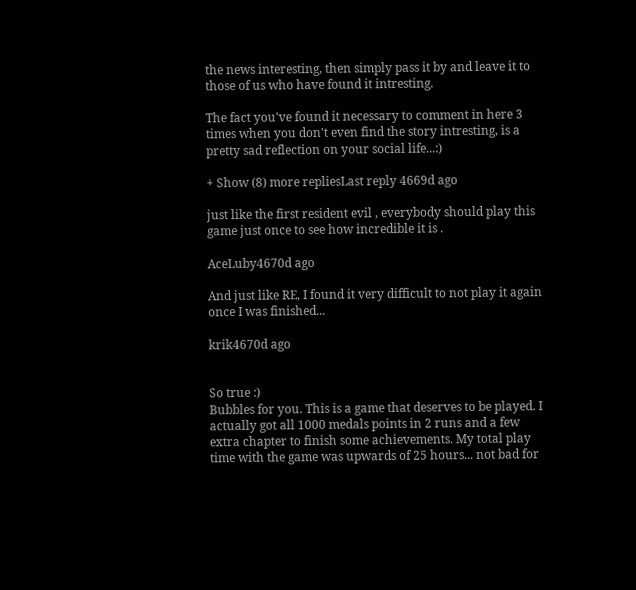the news interesting, then simply pass it by and leave it to those of us who have found it intresting.

The fact you've found it necessary to comment in here 3 times when you don't even find the story intresting, is a pretty sad reflection on your social life...:)

+ Show (8) more repliesLast reply 4669d ago

just like the first resident evil , everybody should play this game just once to see how incredible it is .

AceLuby4670d ago

And just like RE, I found it very difficult to not play it again once I was finished...

krik4670d ago


So true :)
Bubbles for you. This is a game that deserves to be played. I actually got all 1000 medals points in 2 runs and a few extra chapter to finish some achievements. My total play time with the game was upwards of 25 hours... not bad for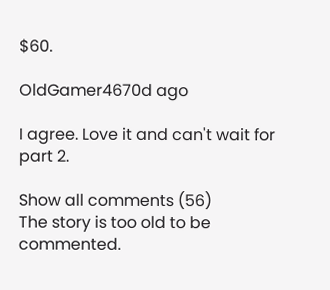$60.

OldGamer4670d ago

I agree. Love it and can't wait for part 2.

Show all comments (56)
The story is too old to be commented.